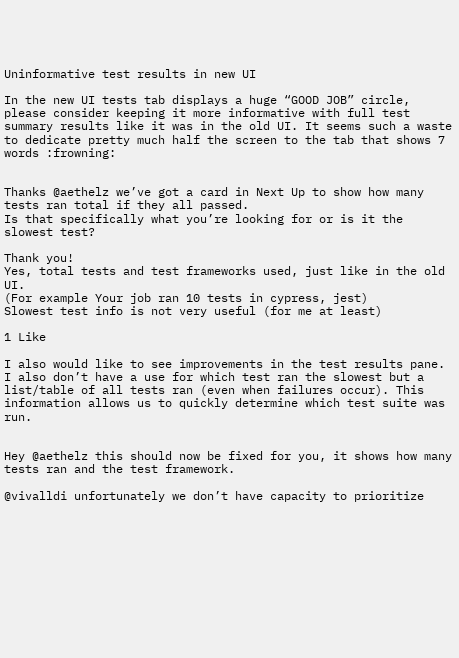Uninformative test results in new UI

In the new UI tests tab displays a huge “GOOD JOB” circle, please consider keeping it more informative with full test summary results like it was in the old UI. It seems such a waste to dedicate pretty much half the screen to the tab that shows 7 words :frowning:


Thanks @aethelz we’ve got a card in Next Up to show how many tests ran total if they all passed.
Is that specifically what you’re looking for or is it the slowest test?

Thank you!
Yes, total tests and test frameworks used, just like in the old UI.
(For example Your job ran 10 tests in cypress, jest)
Slowest test info is not very useful (for me at least)

1 Like

I also would like to see improvements in the test results pane. I also don’t have a use for which test ran the slowest but a list/table of all tests ran (even when failures occur). This information allows us to quickly determine which test suite was run.


Hey @aethelz this should now be fixed for you, it shows how many tests ran and the test framework.

@vivalldi unfortunately we don’t have capacity to prioritize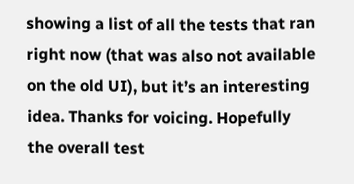showing a list of all the tests that ran right now (that was also not available on the old UI), but it’s an interesting idea. Thanks for voicing. Hopefully the overall test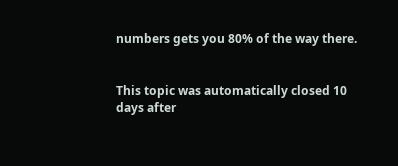numbers gets you 80% of the way there.


This topic was automatically closed 10 days after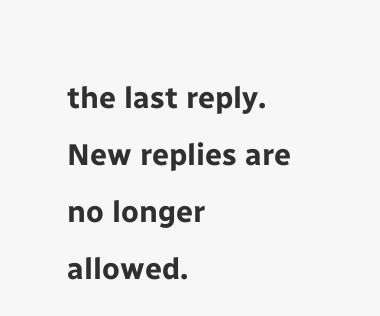the last reply. New replies are no longer allowed.